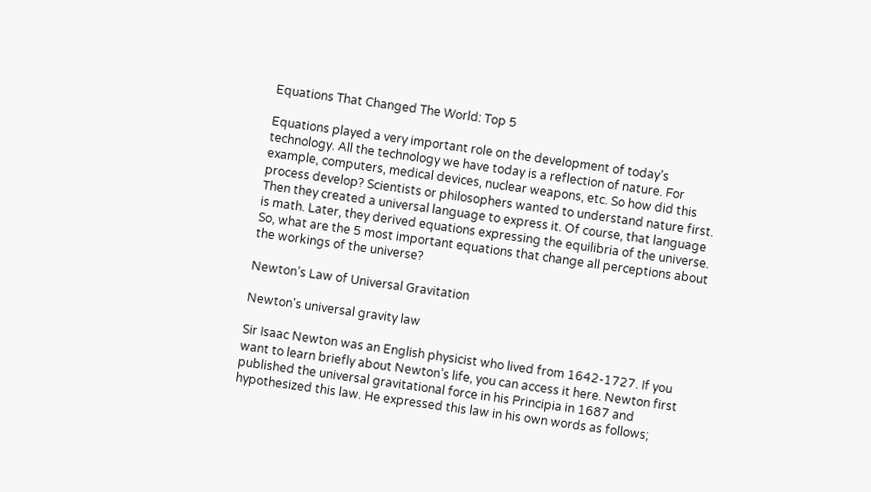Equations That Changed The World: Top 5

Equations played a very important role on the development of today’s technology. All the technology we have today is a reflection of nature. For example, computers, medical devices, nuclear weapons, etc. So how did this process develop? Scientists or philosophers wanted to understand nature first. Then they created a universal language to express it. Of course, that language is math. Later, they derived equations expressing the equilibria of the universe. So, what are the 5 most important equations that change all perceptions about the workings of the universe?

Newton’s Law of Universal Gravitation

Newton's universal gravity law

Sir Isaac Newton was an English physicist who lived from 1642-1727. If you want to learn briefly about Newton’s life, you can access it here. Newton first published the universal gravitational force in his Principia in 1687 and hypothesized this law. He expressed this law in his own words as follows;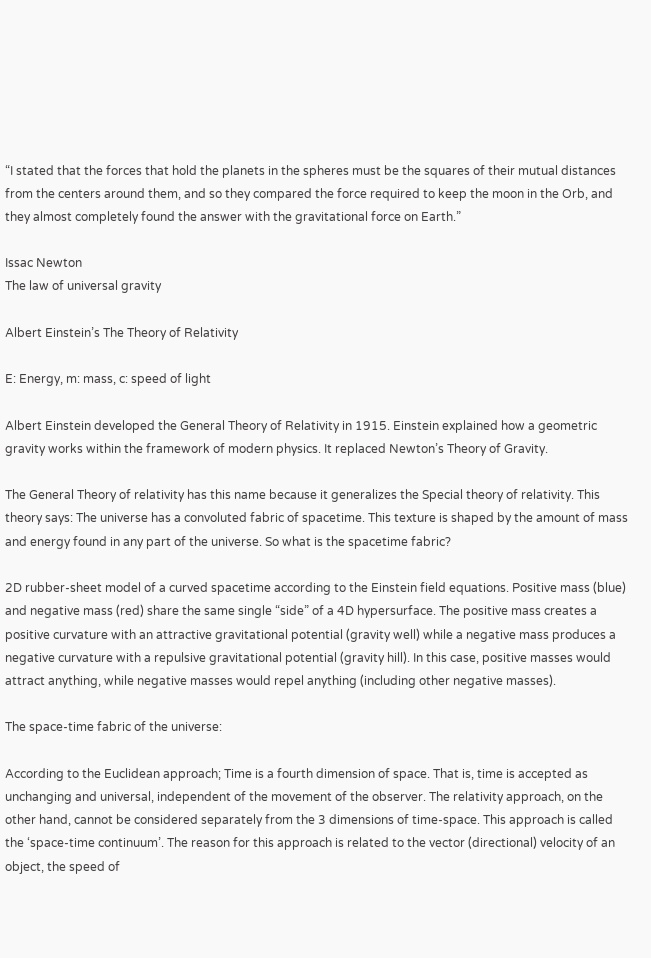“I stated that the forces that hold the planets in the spheres must be the squares of their mutual distances from the centers around them, and so they compared the force required to keep the moon in the Orb, and they almost completely found the answer with the gravitational force on Earth.”

Issac Newton
The law of universal gravity

Albert Einstein’s The Theory of Relativity

E: Energy, m: mass, c: speed of light

Albert Einstein developed the General Theory of Relativity in 1915. Einstein explained how a geometric gravity works within the framework of modern physics. It replaced Newton’s Theory of Gravity.

The General Theory of relativity has this name because it generalizes the Special theory of relativity. This theory says: The universe has a convoluted fabric of spacetime. This texture is shaped by the amount of mass and energy found in any part of the universe. So what is the spacetime fabric?

2D rubber-sheet model of a curved spacetime according to the Einstein field equations. Positive mass (blue) and negative mass (red) share the same single “side” of a 4D hypersurface. The positive mass creates a positive curvature with an attractive gravitational potential (gravity well) while a negative mass produces a negative curvature with a repulsive gravitational potential (gravity hill). In this case, positive masses would attract anything, while negative masses would repel anything (including other negative masses).

The space-time fabric of the universe:

According to the Euclidean approach; Time is a fourth dimension of space. That is, time is accepted as unchanging and universal, independent of the movement of the observer. The relativity approach, on the other hand, cannot be considered separately from the 3 dimensions of time-space. This approach is called the ‘space-time continuum’. The reason for this approach is related to the vector (directional) velocity of an object, the speed of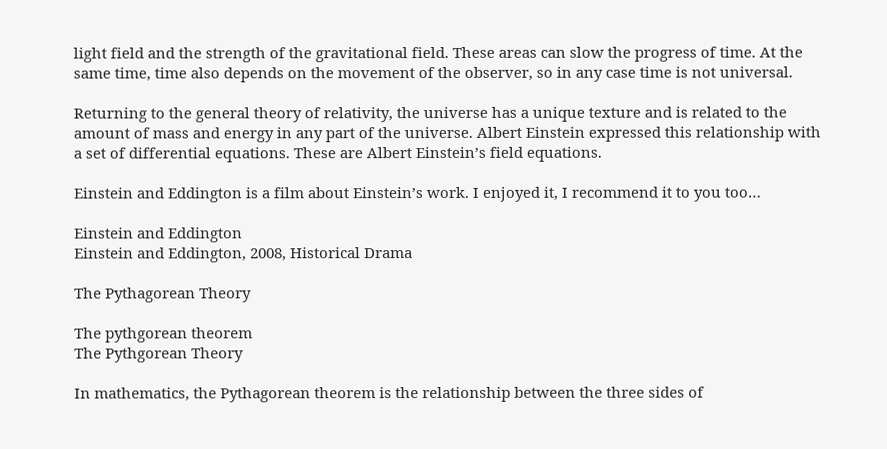light field and the strength of the gravitational field. These areas can slow the progress of time. At the same time, time also depends on the movement of the observer, so in any case time is not universal.

Returning to the general theory of relativity, the universe has a unique texture and is related to the amount of mass and energy in any part of the universe. Albert Einstein expressed this relationship with a set of differential equations. These are Albert Einstein’s field equations.

Einstein and Eddington is a film about Einstein’s work. I enjoyed it, I recommend it to you too…

Einstein and Eddington
Einstein and Eddington, 2008, Historical Drama

The Pythagorean Theory

The pythgorean theorem
The Pythgorean Theory

In mathematics, the Pythagorean theorem is the relationship between the three sides of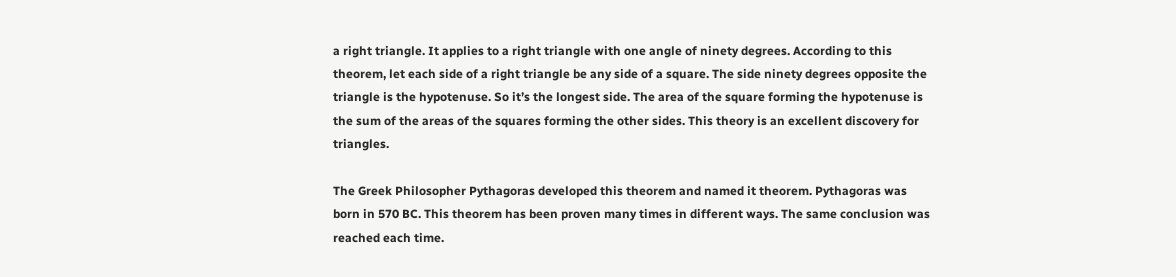a right triangle. It applies to a right triangle with one angle of ninety degrees. According to this theorem, let each side of a right triangle be any side of a square. The side ninety degrees opposite the triangle is the hypotenuse. So it’s the longest side. The area of the square forming the hypotenuse is the sum of the areas of the squares forming the other sides. This theory is an excellent discovery for triangles.

The Greek Philosopher Pythagoras developed this theorem and named it theorem. Pythagoras was born in 570 BC. This theorem has been proven many times in different ways. The same conclusion was reached each time.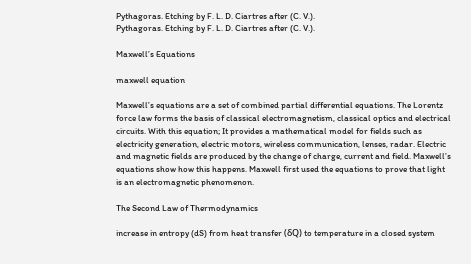Pythagoras. Etching by F. L. D. Ciartres after (C. V.).
Pythagoras. Etching by F. L. D. Ciartres after (C. V.).

Maxwell’s Equations

maxwell equation

Maxwell’s equations are a set of combined partial differential equations. The Lorentz force law forms the basis of classical electromagnetism, classical optics and electrical circuits. With this equation; It provides a mathematical model for fields such as electricity generation, electric motors, wireless communication, lenses, radar. Electric and magnetic fields are produced by the change of charge, current and field. Maxwell’s equations show how this happens. Maxwell first used the equations to prove that light is an electromagnetic phenomenon.

The Second Law of Thermodynamics

increase in entropy (dS) from heat transfer (δQ) to temperature in a closed system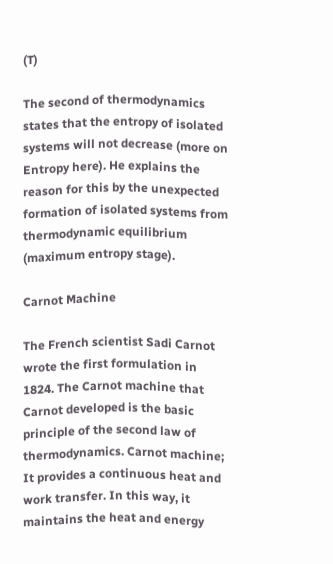(T)

The second of thermodynamics states that the entropy of isolated systems will not decrease (more on Entropy here). He explains the reason for this by the unexpected formation of isolated systems from thermodynamic equilibrium (maximum entropy stage).

Carnot Machine

The French scientist Sadi Carnot wrote the first formulation in 1824. The Carnot machine that Carnot developed is the basic principle of the second law of thermodynamics. Carnot machine; It provides a continuous heat and work transfer. In this way, it maintains the heat and energy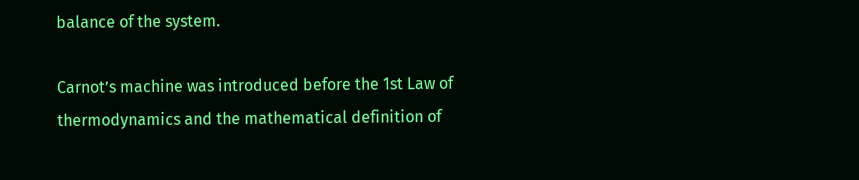balance of the system.

Carnot’s machine was introduced before the 1st Law of thermodynamics and the mathematical definition of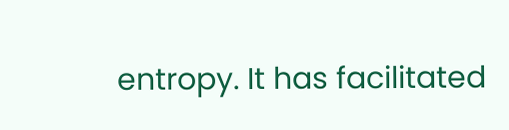entropy. It has facilitated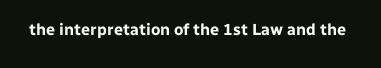the interpretation of the 1st Law and the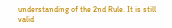understanding of the 2nd Rule. It is still valid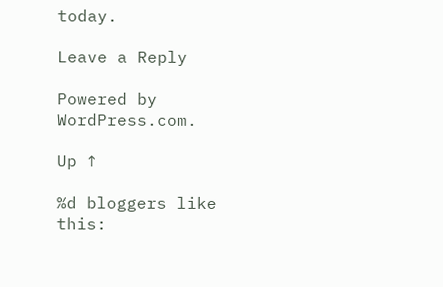today.

Leave a Reply

Powered by WordPress.com.

Up ↑

%d bloggers like this: